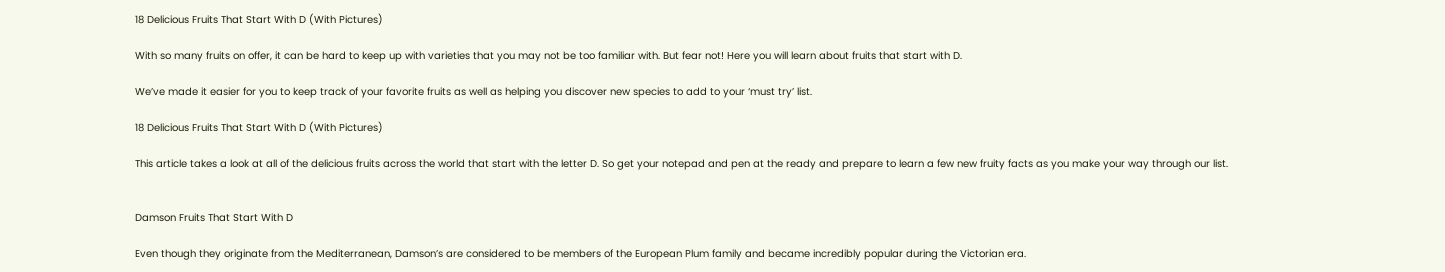18 Delicious Fruits That Start With D (With Pictures)

With so many fruits on offer, it can be hard to keep up with varieties that you may not be too familiar with. But fear not! Here you will learn about fruits that start with D.

We’ve made it easier for you to keep track of your favorite fruits as well as helping you discover new species to add to your ‘must try’ list.

18 Delicious Fruits That Start With D (With Pictures)

This article takes a look at all of the delicious fruits across the world that start with the letter D. So get your notepad and pen at the ready and prepare to learn a few new fruity facts as you make your way through our list.


Damson Fruits That Start With D

Even though they originate from the Mediterranean, Damson’s are considered to be members of the European Plum family and became incredibly popular during the Victorian era.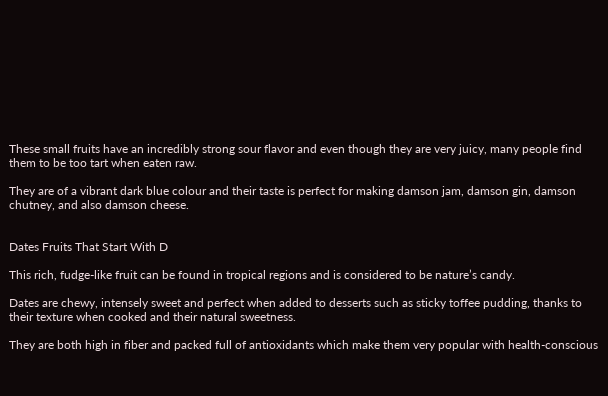These small fruits have an incredibly strong sour flavor and even though they are very juicy, many people find them to be too tart when eaten raw.

They are of a vibrant dark blue colour and their taste is perfect for making damson jam, damson gin, damson chutney, and also damson cheese.


Dates Fruits That Start With D

This rich, fudge-like fruit can be found in tropical regions and is considered to be nature’s candy.

Dates are chewy, intensely sweet and perfect when added to desserts such as sticky toffee pudding, thanks to their texture when cooked and their natural sweetness.

They are both high in fiber and packed full of antioxidants which make them very popular with health-conscious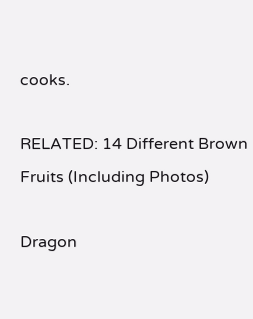cooks.

RELATED: 14 Different Brown Fruits (Including Photos)

Dragon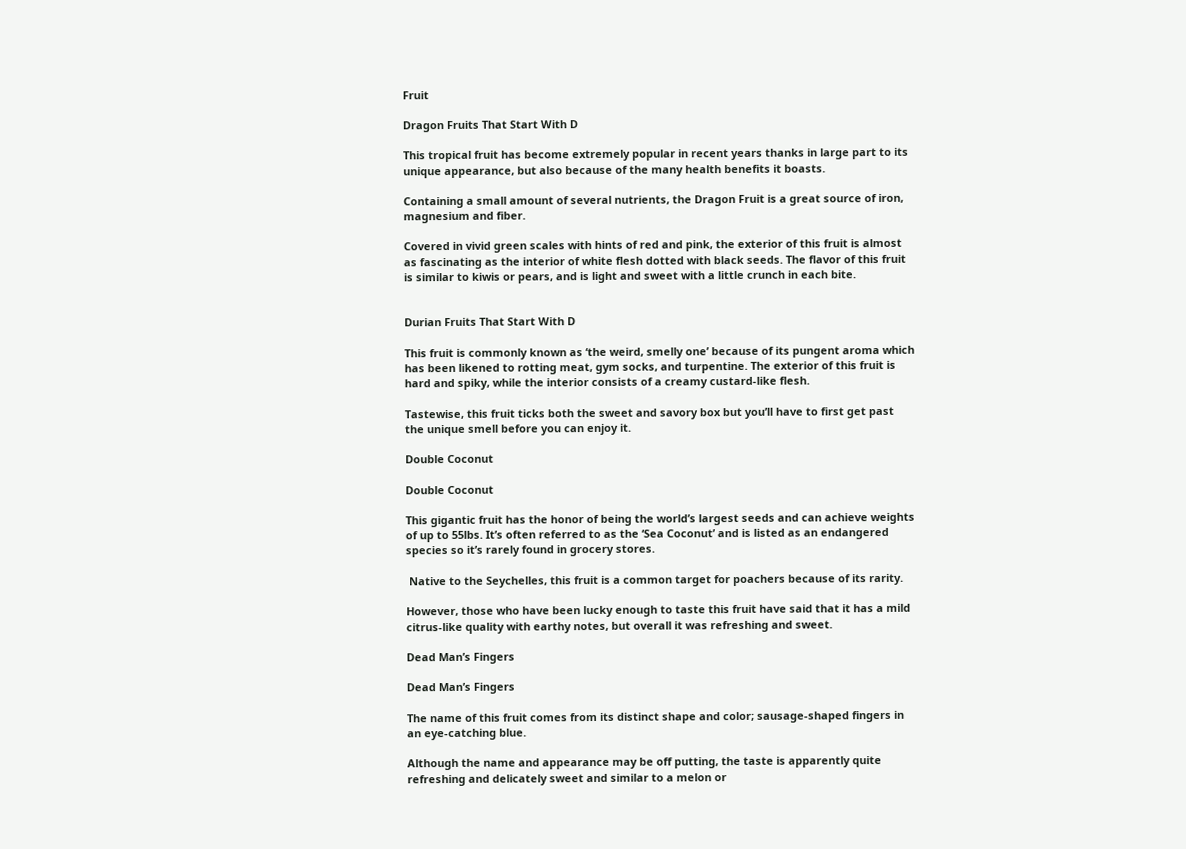Fruit

Dragon Fruits That Start With D

This tropical fruit has become extremely popular in recent years thanks in large part to its unique appearance, but also because of the many health benefits it boasts.

Containing a small amount of several nutrients, the Dragon Fruit is a great source of iron, magnesium and fiber.

Covered in vivid green scales with hints of red and pink, the exterior of this fruit is almost as fascinating as the interior of white flesh dotted with black seeds. The flavor of this fruit is similar to kiwis or pears, and is light and sweet with a little crunch in each bite.


Durian Fruits That Start With D

This fruit is commonly known as ‘the weird, smelly one’ because of its pungent aroma which has been likened to rotting meat, gym socks, and turpentine. The exterior of this fruit is hard and spiky, while the interior consists of a creamy custard-like flesh.

Tastewise, this fruit ticks both the sweet and savory box but you’ll have to first get past the unique smell before you can enjoy it.

Double Coconut

Double Coconut

This gigantic fruit has the honor of being the world’s largest seeds and can achieve weights of up to 55lbs. It’s often referred to as the ‘Sea Coconut’ and is listed as an endangered species so it’s rarely found in grocery stores.

 Native to the Seychelles, this fruit is a common target for poachers because of its rarity.

However, those who have been lucky enough to taste this fruit have said that it has a mild citrus-like quality with earthy notes, but overall it was refreshing and sweet.

Dead Man’s Fingers

Dead Man’s Fingers

The name of this fruit comes from its distinct shape and color; sausage-shaped fingers in an eye-catching blue.

Although the name and appearance may be off putting, the taste is apparently quite refreshing and delicately sweet and similar to a melon or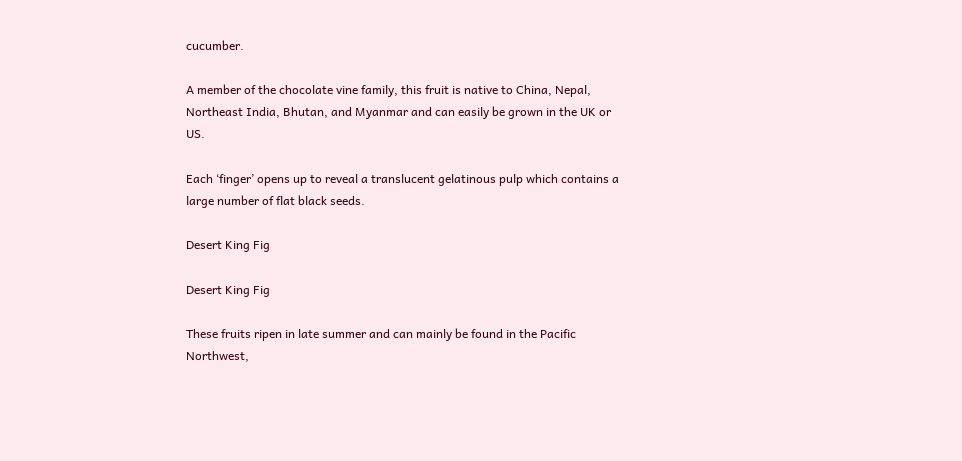cucumber.

A member of the chocolate vine family, this fruit is native to China, Nepal, Northeast India, Bhutan, and Myanmar and can easily be grown in the UK or US.

Each ‘finger’ opens up to reveal a translucent gelatinous pulp which contains a large number of flat black seeds.

Desert King Fig

Desert King Fig

These fruits ripen in late summer and can mainly be found in the Pacific Northwest,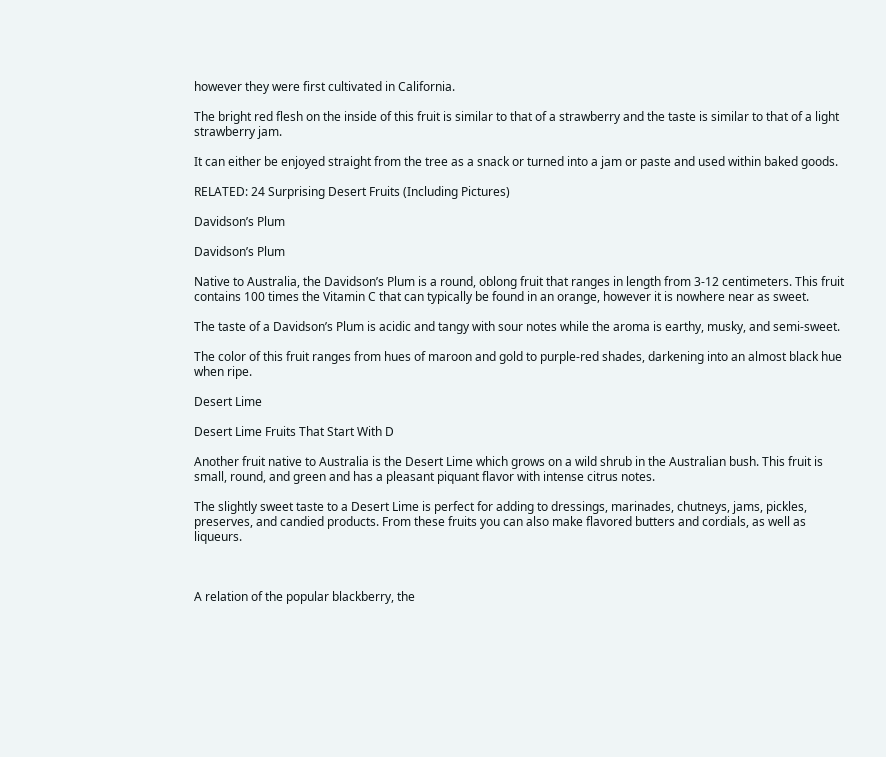however they were first cultivated in California.

The bright red flesh on the inside of this fruit is similar to that of a strawberry and the taste is similar to that of a light strawberry jam.

It can either be enjoyed straight from the tree as a snack or turned into a jam or paste and used within baked goods.

RELATED: 24 Surprising Desert Fruits (Including Pictures)

Davidson’s Plum

Davidson’s Plum

Native to Australia, the Davidson’s Plum is a round, oblong fruit that ranges in length from 3-12 centimeters. This fruit contains 100 times the Vitamin C that can typically be found in an orange, however it is nowhere near as sweet.

The taste of a Davidson’s Plum is acidic and tangy with sour notes while the aroma is earthy, musky, and semi-sweet.

The color of this fruit ranges from hues of maroon and gold to purple-red shades, darkening into an almost black hue when ripe.

Desert Lime

Desert Lime Fruits That Start With D

Another fruit native to Australia is the Desert Lime which grows on a wild shrub in the Australian bush. This fruit is small, round, and green and has a pleasant piquant flavor with intense citrus notes.

The slightly sweet taste to a Desert Lime is perfect for adding to dressings, marinades, chutneys, jams, pickles, preserves, and candied products. From these fruits you can also make flavored butters and cordials, as well as liqueurs.



A relation of the popular blackberry, the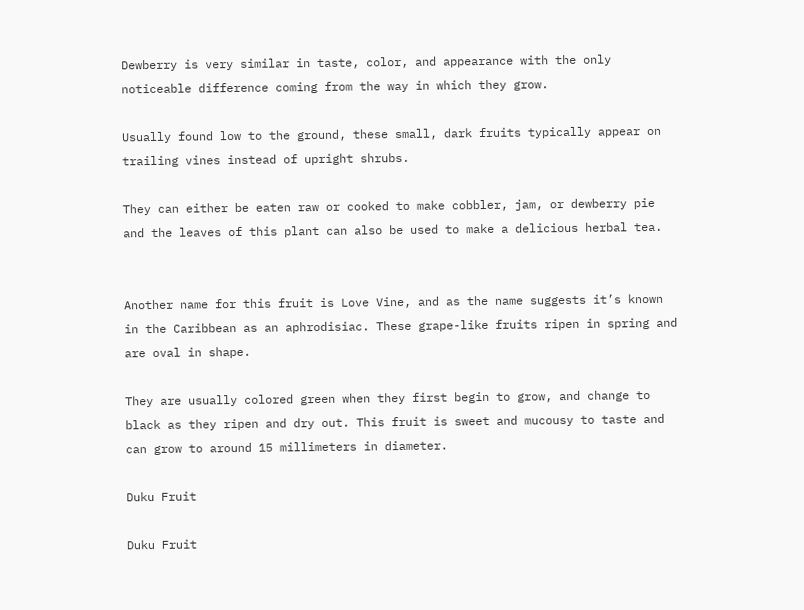Dewberry is very similar in taste, color, and appearance with the only noticeable difference coming from the way in which they grow.

Usually found low to the ground, these small, dark fruits typically appear on trailing vines instead of upright shrubs.

They can either be eaten raw or cooked to make cobbler, jam, or dewberry pie and the leaves of this plant can also be used to make a delicious herbal tea.


Another name for this fruit is Love Vine, and as the name suggests it’s known in the Caribbean as an aphrodisiac. These grape-like fruits ripen in spring and are oval in shape.

They are usually colored green when they first begin to grow, and change to black as they ripen and dry out. This fruit is sweet and mucousy to taste and can grow to around 15 millimeters in diameter.

Duku Fruit

Duku Fruit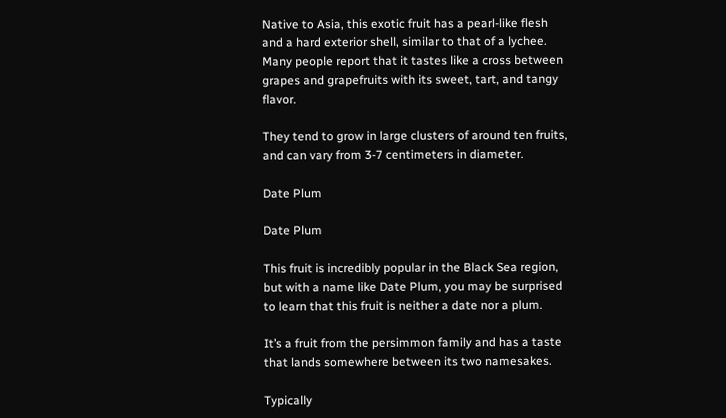Native to Asia, this exotic fruit has a pearl-like flesh and a hard exterior shell, similar to that of a lychee. Many people report that it tastes like a cross between grapes and grapefruits with its sweet, tart, and tangy flavor.

They tend to grow in large clusters of around ten fruits, and can vary from 3-7 centimeters in diameter.

Date Plum

Date Plum

This fruit is incredibly popular in the Black Sea region, but with a name like Date Plum, you may be surprised to learn that this fruit is neither a date nor a plum.

It’s a fruit from the persimmon family and has a taste that lands somewhere between its two namesakes.

Typically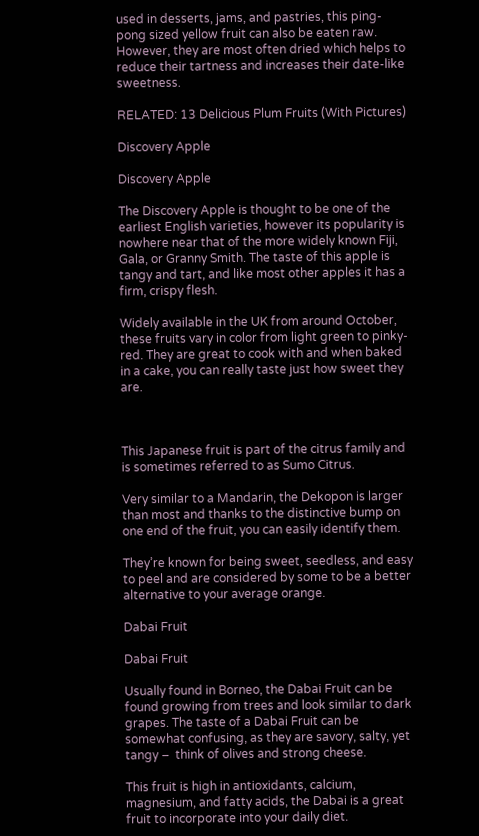used in desserts, jams, and pastries, this ping-pong sized yellow fruit can also be eaten raw. However, they are most often dried which helps to reduce their tartness and increases their date-like sweetness.

RELATED: 13 Delicious Plum Fruits (With Pictures)

Discovery Apple

Discovery Apple

The Discovery Apple is thought to be one of the earliest English varieties, however its popularity is nowhere near that of the more widely known Fiji, Gala, or Granny Smith. The taste of this apple is tangy and tart, and like most other apples it has a firm, crispy flesh.

Widely available in the UK from around October, these fruits vary in color from light green to pinky-red. They are great to cook with and when baked in a cake, you can really taste just how sweet they are.



This Japanese fruit is part of the citrus family and is sometimes referred to as Sumo Citrus.

Very similar to a Mandarin, the Dekopon is larger than most and thanks to the distinctive bump on one end of the fruit, you can easily identify them.

They’re known for being sweet, seedless, and easy to peel and are considered by some to be a better alternative to your average orange.

Dabai Fruit

Dabai Fruit

Usually found in Borneo, the Dabai Fruit can be found growing from trees and look similar to dark grapes. The taste of a Dabai Fruit can be somewhat confusing, as they are savory, salty, yet tangy –  think of olives and strong cheese.

This fruit is high in antioxidants, calcium, magnesium, and fatty acids, the Dabai is a great fruit to incorporate into your daily diet.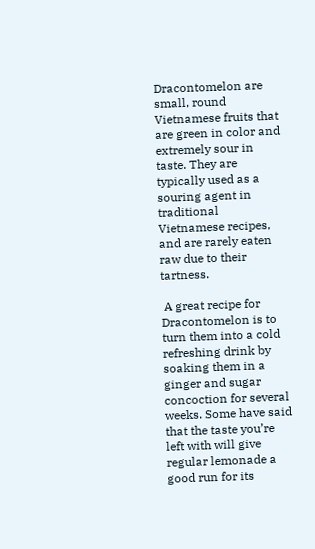Dracontomelon are small, round Vietnamese fruits that are green in color and extremely sour in taste. They are typically used as a souring agent in traditional Vietnamese recipes, and are rarely eaten raw due to their tartness.

 A great recipe for Dracontomelon is to turn them into a cold refreshing drink by soaking them in a ginger and sugar concoction for several weeks. Some have said that the taste you’re left with will give regular lemonade a good run for its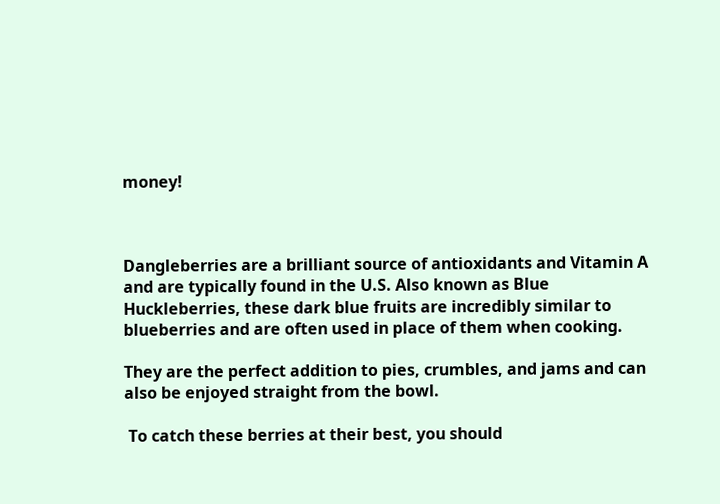money!



Dangleberries are a brilliant source of antioxidants and Vitamin A and are typically found in the U.S. Also known as Blue Huckleberries, these dark blue fruits are incredibly similar to blueberries and are often used in place of them when cooking.

They are the perfect addition to pies, crumbles, and jams and can also be enjoyed straight from the bowl.

 To catch these berries at their best, you should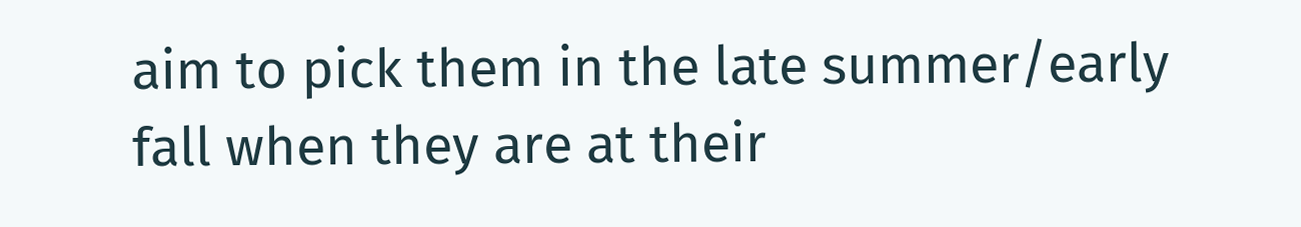aim to pick them in the late summer/early fall when they are at their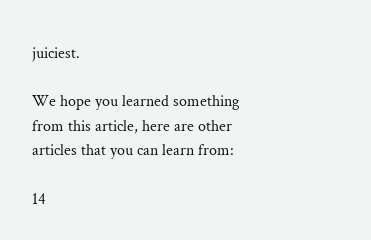juiciest.

We hope you learned something from this article, here are other articles that you can learn from:

14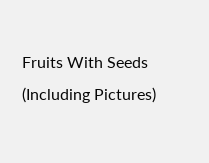Fruits With Seeds (Including Pictures)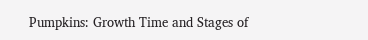Pumpkins: Growth Time and Stages of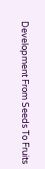Development From Seeds To Fruits